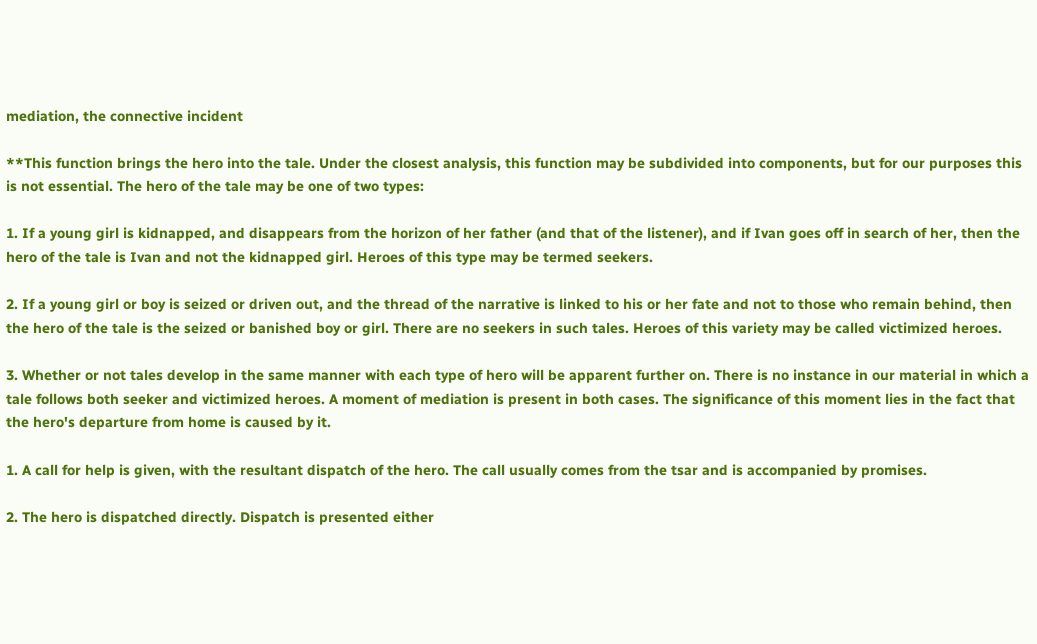mediation, the connective incident

**This function brings the hero into the tale. Under the closest analysis, this function may be subdivided into components, but for our purposes this is not essential. The hero of the tale may be one of two types:

1. If a young girl is kidnapped, and disappears from the horizon of her father (and that of the listener), and if Ivan goes off in search of her, then the hero of the tale is Ivan and not the kidnapped girl. Heroes of this type may be termed seekers.

2. If a young girl or boy is seized or driven out, and the thread of the narrative is linked to his or her fate and not to those who remain behind, then the hero of the tale is the seized or banished boy or girl. There are no seekers in such tales. Heroes of this variety may be called victimized heroes.

3. Whether or not tales develop in the same manner with each type of hero will be apparent further on. There is no instance in our material in which a tale follows both seeker and victimized heroes. A moment of mediation is present in both cases. The significance of this moment lies in the fact that the hero's departure from home is caused by it.

1. A call for help is given, with the resultant dispatch of the hero. The call usually comes from the tsar and is accompanied by promises.

2. The hero is dispatched directly. Dispatch is presented either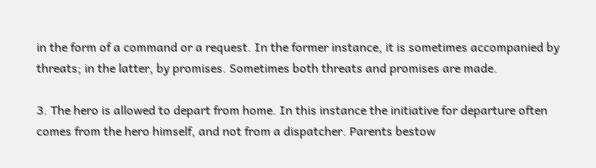in the form of a command or a request. In the former instance, it is sometimes accompanied by threats; in the latter, by promises. Sometimes both threats and promises are made.

3. The hero is allowed to depart from home. In this instance the initiative for departure often comes from the hero himself, and not from a dispatcher. Parents bestow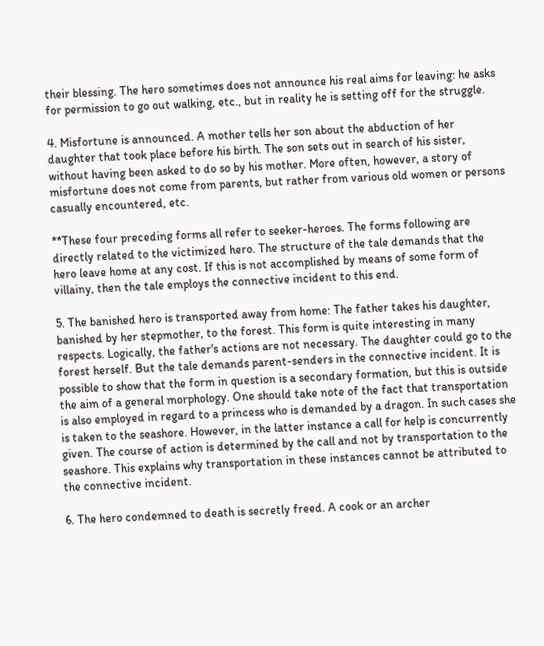their blessing. The hero sometimes does not announce his real aims for leaving: he asks for permission to go out walking, etc., but in reality he is setting off for the struggle.

4. Misfortune is announced. A mother tells her son about the abduction of her daughter that took place before his birth. The son sets out in search of his sister, without having been asked to do so by his mother. More often, however, a story of misfortune does not come from parents, but rather from various old women or persons casually encountered, etc.

**These four preceding forms all refer to seeker-heroes. The forms following are directly related to the victimized hero. The structure of the tale demands that the hero leave home at any cost. If this is not accomplished by means of some form of villainy, then the tale employs the connective incident to this end.

5. The banished hero is transported away from home: The father takes his daughter, banished by her stepmother, to the forest. This form is quite interesting in many respects. Logically, the father's actions are not necessary. The daughter could go to the forest herself. But the tale demands parent-senders in the connective incident. It is possible to show that the form in question is a secondary formation, but this is outside the aim of a general morphology. One should take note of the fact that transportation is also employed in regard to a princess who is demanded by a dragon. In such cases she is taken to the seashore. However, in the latter instance a call for help is concurrently given. The course of action is determined by the call and not by transportation to the seashore. This explains why transportation in these instances cannot be attributed to the connective incident.

6. The hero condemned to death is secretly freed. A cook or an archer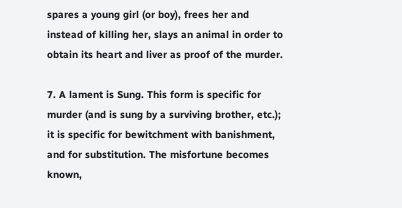spares a young girl (or boy), frees her and instead of killing her, slays an animal in order to obtain its heart and liver as proof of the murder.

7. A lament is Sung. This form is specific for murder (and is sung by a surviving brother, etc.); it is specific for bewitchment with banishment, and for substitution. The misfortune becomes known,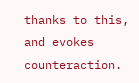thanks to this, and evokes counteraction.